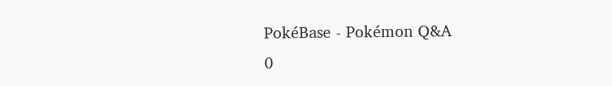PokéBase - Pokémon Q&A
0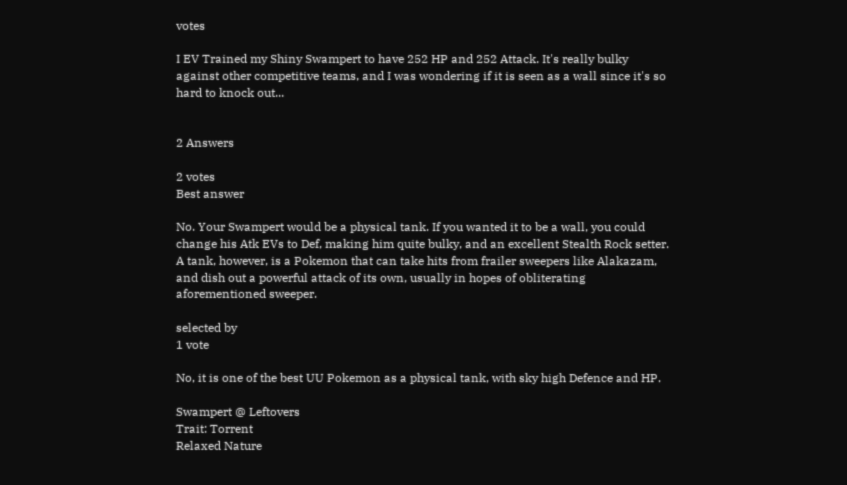votes

I EV Trained my Shiny Swampert to have 252 HP and 252 Attack. It's really bulky against other competitive teams, and I was wondering if it is seen as a wall since it's so hard to knock out...


2 Answers

2 votes
Best answer

No. Your Swampert would be a physical tank. If you wanted it to be a wall, you could change his Atk EVs to Def, making him quite bulky, and an excellent Stealth Rock setter. A tank, however, is a Pokemon that can take hits from frailer sweepers like Alakazam, and dish out a powerful attack of its own, usually in hopes of obliterating aforementioned sweeper.

selected by
1 vote

No, it is one of the best UU Pokemon as a physical tank, with sky high Defence and HP.

Swampert @ Leftovers
Trait: Torrent
Relaxed Nature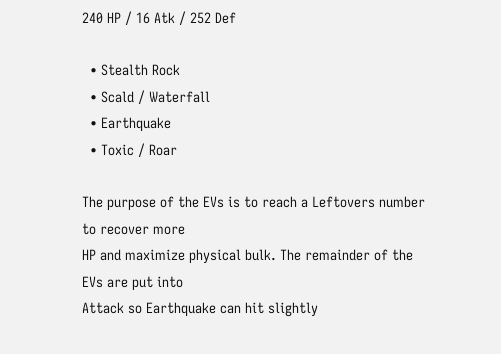240 HP / 16 Atk / 252 Def

  • Stealth Rock
  • Scald / Waterfall
  • Earthquake
  • Toxic / Roar

The purpose of the EVs is to reach a Leftovers number to recover more
HP and maximize physical bulk. The remainder of the EVs are put into
Attack so Earthquake can hit slightly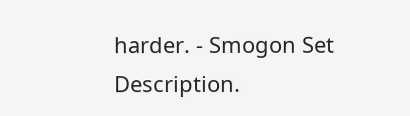harder. - Smogon Set Description.